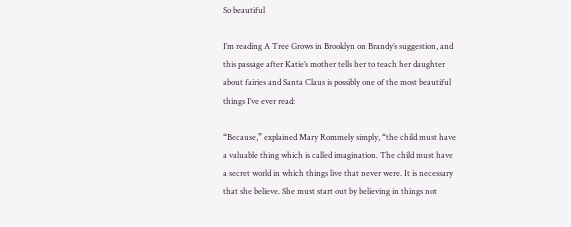So beautiful

I’m reading A Tree Grows in Brooklyn on Brandy’s suggestion, and this passage after Katie’s mother tells her to teach her daughter about fairies and Santa Claus is possibly one of the most beautiful things I’ve ever read:

“Because,” explained Mary Rommely simply, “the child must have a valuable thing which is called imagination. The child must have a secret world in which things live that never were. It is necessary that she believe. She must start out by believing in things not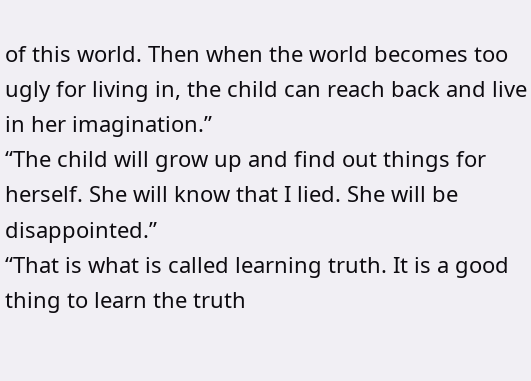of this world. Then when the world becomes too ugly for living in, the child can reach back and live in her imagination.”
“The child will grow up and find out things for herself. She will know that I lied. She will be disappointed.”
“That is what is called learning truth. It is a good thing to learn the truth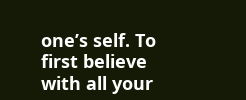one’s self. To first believe with all your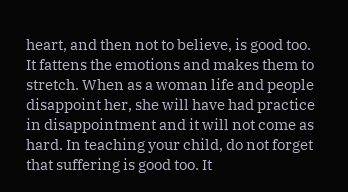heart, and then not to believe, is good too. It fattens the emotions and makes them to stretch. When as a woman life and people disappoint her, she will have had practice in disappointment and it will not come as hard. In teaching your child, do not forget that suffering is good too. It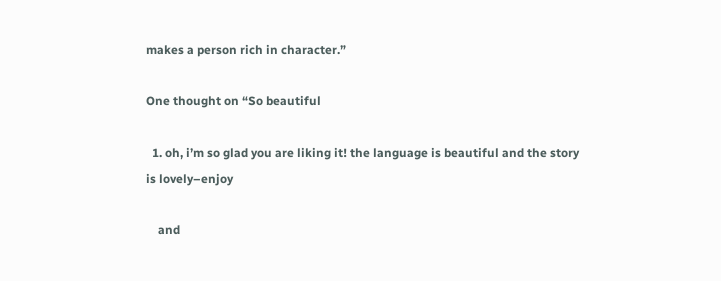makes a person rich in character.”

One thought on “So beautiful

  1. oh, i’m so glad you are liking it! the language is beautiful and the story is lovely–enjoy

    and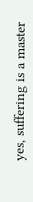yes, suffering is a master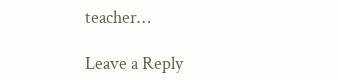teacher…

Leave a Reply